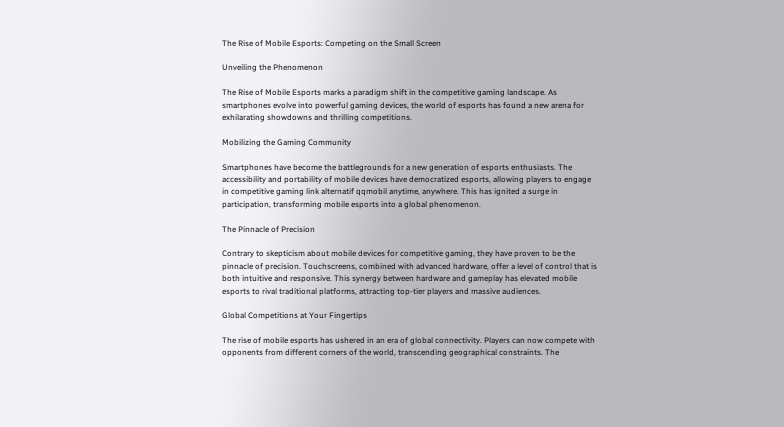The Rise of Mobile Esports: Competing on the Small Screen

Unveiling the Phenomenon

The Rise of Mobile Esports marks a paradigm shift in the competitive gaming landscape. As smartphones evolve into powerful gaming devices, the world of esports has found a new arena for exhilarating showdowns and thrilling competitions.

Mobilizing the Gaming Community

Smartphones have become the battlegrounds for a new generation of esports enthusiasts. The accessibility and portability of mobile devices have democratized esports, allowing players to engage in competitive gaming link alternatif qqmobil anytime, anywhere. This has ignited a surge in participation, transforming mobile esports into a global phenomenon.

The Pinnacle of Precision

Contrary to skepticism about mobile devices for competitive gaming, they have proven to be the pinnacle of precision. Touchscreens, combined with advanced hardware, offer a level of control that is both intuitive and responsive. This synergy between hardware and gameplay has elevated mobile esports to rival traditional platforms, attracting top-tier players and massive audiences.

Global Competitions at Your Fingertips

The rise of mobile esports has ushered in an era of global connectivity. Players can now compete with opponents from different corners of the world, transcending geographical constraints. The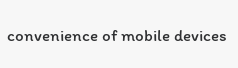convenience of mobile devices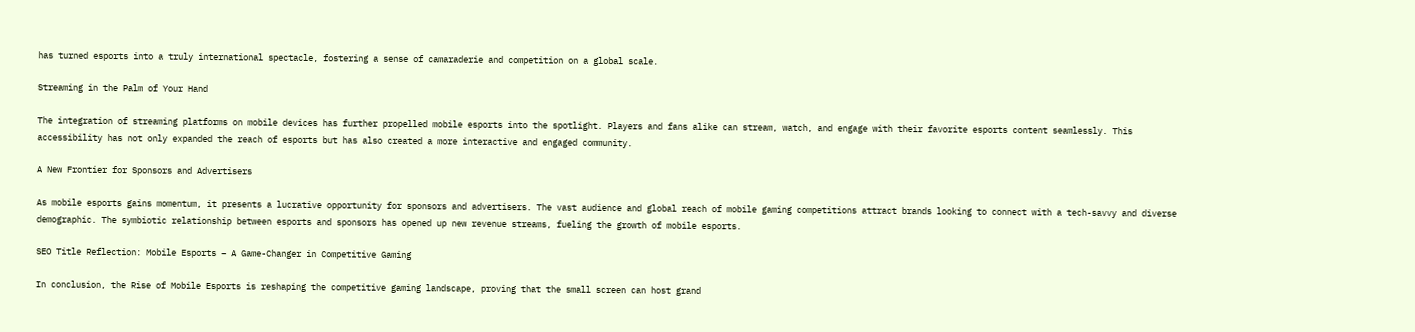has turned esports into a truly international spectacle, fostering a sense of camaraderie and competition on a global scale.

Streaming in the Palm of Your Hand

The integration of streaming platforms on mobile devices has further propelled mobile esports into the spotlight. Players and fans alike can stream, watch, and engage with their favorite esports content seamlessly. This accessibility has not only expanded the reach of esports but has also created a more interactive and engaged community.

A New Frontier for Sponsors and Advertisers

As mobile esports gains momentum, it presents a lucrative opportunity for sponsors and advertisers. The vast audience and global reach of mobile gaming competitions attract brands looking to connect with a tech-savvy and diverse demographic. The symbiotic relationship between esports and sponsors has opened up new revenue streams, fueling the growth of mobile esports.

SEO Title Reflection: Mobile Esports – A Game-Changer in Competitive Gaming

In conclusion, the Rise of Mobile Esports is reshaping the competitive gaming landscape, proving that the small screen can host grand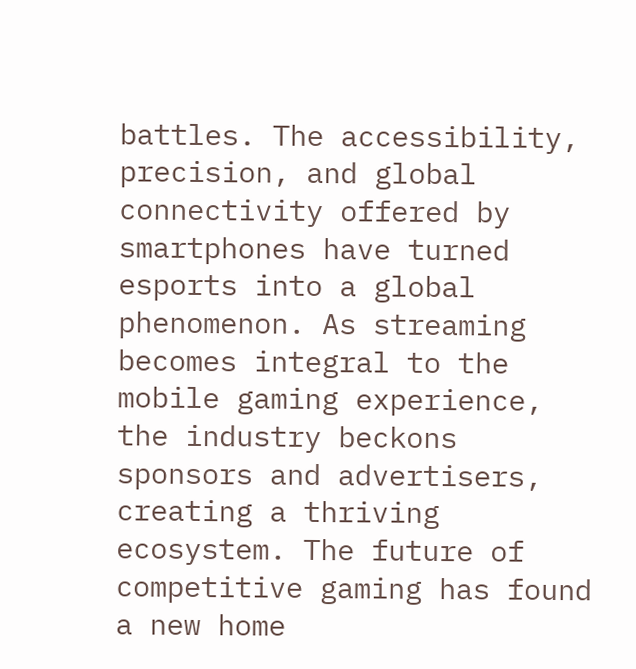battles. The accessibility, precision, and global connectivity offered by smartphones have turned esports into a global phenomenon. As streaming becomes integral to the mobile gaming experience, the industry beckons sponsors and advertisers, creating a thriving ecosystem. The future of competitive gaming has found a new home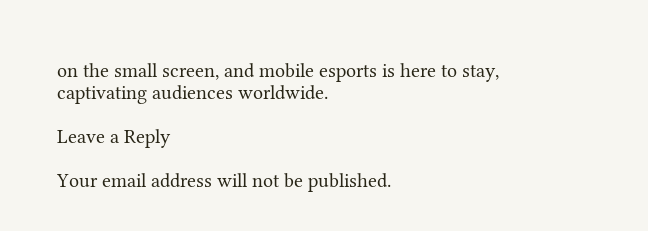on the small screen, and mobile esports is here to stay, captivating audiences worldwide.

Leave a Reply

Your email address will not be published.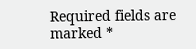Required fields are marked *